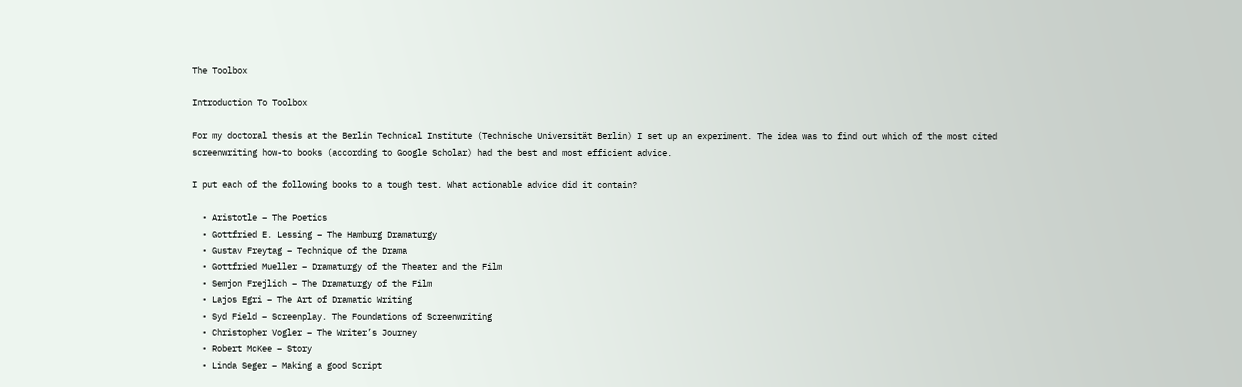The Toolbox

Introduction To Toolbox

For my doctoral thesis at the Berlin Technical Institute (Technische Universität Berlin) I set up an experiment. The idea was to find out which of the most cited screenwriting how-to books (according to Google Scholar) had the best and most efficient advice.

I put each of the following books to a tough test. What actionable advice did it contain?

  • Aristotle – The Poetics
  • Gottfried E. Lessing – The Hamburg Dramaturgy
  • Gustav Freytag – Technique of the Drama
  • Gottfried Mueller – Dramaturgy of the Theater and the Film
  • Semjon Frejlich – The Dramaturgy of the Film
  • Lajos Egri – The Art of Dramatic Writing
  • Syd Field – Screenplay. The Foundations of Screenwriting
  • Christopher Vogler – The Writer’s Journey
  • Robert McKee – Story
  • Linda Seger – Making a good Script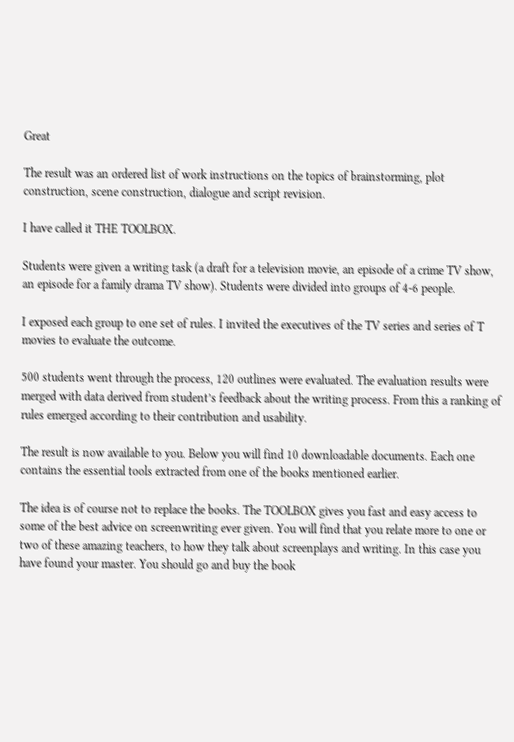Great

The result was an ordered list of work instructions on the topics of brainstorming, plot construction, scene construction, dialogue and script revision.

I have called it THE TOOLBOX.

Students were given a writing task (a draft for a television movie, an episode of a crime TV show, an episode for a family drama TV show). Students were divided into groups of 4-6 people.

I exposed each group to one set of rules. I invited the executives of the TV series and series of T movies to evaluate the outcome.

500 students went through the process, 120 outlines were evaluated. The evaluation results were merged with data derived from student’s feedback about the writing process. From this a ranking of rules emerged according to their contribution and usability.

The result is now available to you. Below you will find 10 downloadable documents. Each one contains the essential tools extracted from one of the books mentioned earlier.

The idea is of course not to replace the books. The TOOLBOX gives you fast and easy access to some of the best advice on screenwriting ever given. You will find that you relate more to one or two of these amazing teachers, to how they talk about screenplays and writing. In this case you have found your master. You should go and buy the book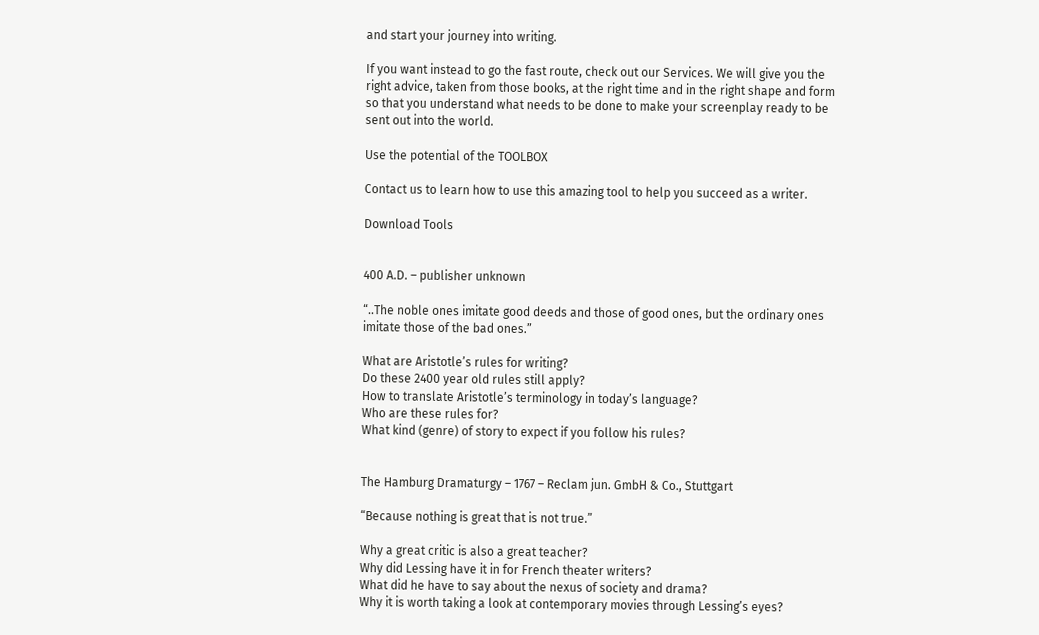and start your journey into writing.

If you want instead to go the fast route, check out our Services. We will give you the right advice, taken from those books, at the right time and in the right shape and form so that you understand what needs to be done to make your screenplay ready to be sent out into the world.

Use the potential of the TOOLBOX

Contact us to learn how to use this amazing tool to help you succeed as a writer.

Download Tools


400 A.D. – publisher unknown

“..The noble ones imitate good deeds and those of good ones, but the ordinary ones imitate those of the bad ones.”

What are Aristotle’s rules for writing?
Do these 2400 year old rules still apply?
How to translate Aristotle’s terminology in today’s language?
Who are these rules for?
What kind (genre) of story to expect if you follow his rules?


The Hamburg Dramaturgy – 1767 – Reclam jun. GmbH & Co., Stuttgart

“Because nothing is great that is not true.”

Why a great critic is also a great teacher?
Why did Lessing have it in for French theater writers?
What did he have to say about the nexus of society and drama?
Why it is worth taking a look at contemporary movies through Lessing’s eyes?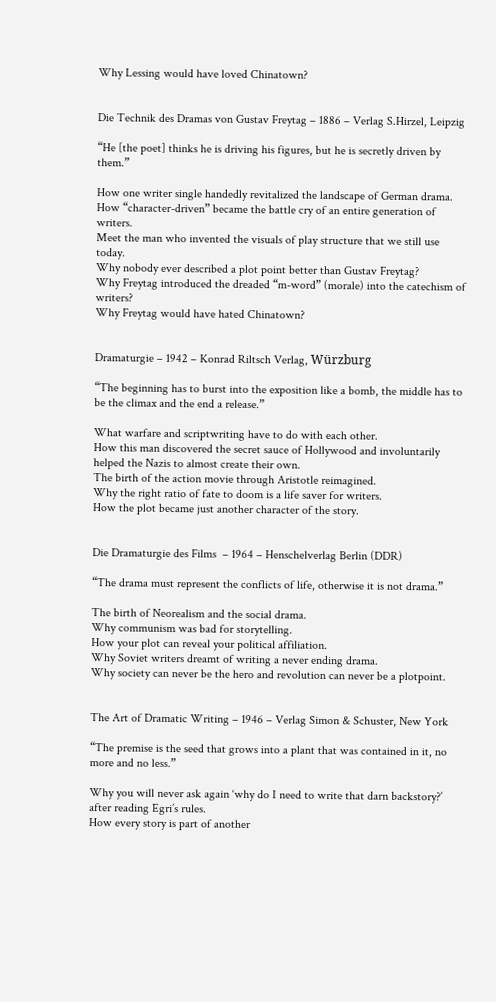Why Lessing would have loved Chinatown?


Die Technik des Dramas von Gustav Freytag – 1886 – Verlag S.Hirzel, Leipzig

“He [the poet] thinks he is driving his figures, but he is secretly driven by them.”

How one writer single handedly revitalized the landscape of German drama.
How “character-driven” became the battle cry of an entire generation of writers.
Meet the man who invented the visuals of play structure that we still use today.
Why nobody ever described a plot point better than Gustav Freytag?
Why Freytag introduced the dreaded “m-word” (morale) into the catechism of writers?
Why Freytag would have hated Chinatown?


Dramaturgie – 1942 – Konrad Riltsch Verlag, Würzburg

“The beginning has to burst into the exposition like a bomb, the middle has to be the climax and the end a release.”

What warfare and scriptwriting have to do with each other.
How this man discovered the secret sauce of Hollywood and involuntarily helped the Nazis to almost create their own.
The birth of the action movie through Aristotle reimagined.
Why the right ratio of fate to doom is a life saver for writers.
How the plot became just another character of the story.


Die Dramaturgie des Films  – 1964 – Henschelverlag Berlin (DDR)

“The drama must represent the conflicts of life, otherwise it is not drama.”

The birth of Neorealism and the social drama.
Why communism was bad for storytelling.
How your plot can reveal your political affiliation.
Why Soviet writers dreamt of writing a never ending drama.
Why society can never be the hero and revolution can never be a plotpoint.


The Art of Dramatic Writing – 1946 – Verlag Simon & Schuster, New York

“The premise is the seed that grows into a plant that was contained in it, no more and no less.”

Why you will never ask again ‘why do I need to write that darn backstory?’ after reading Egri’s rules.
How every story is part of another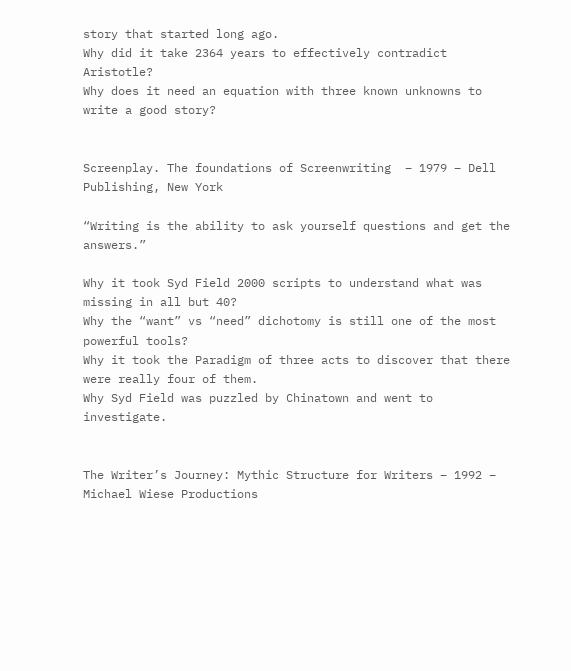story that started long ago.
Why did it take 2364 years to effectively contradict Aristotle?
Why does it need an equation with three known unknowns to write a good story?


Screenplay. The foundations of Screenwriting  – 1979 – Dell Publishing, New York

“Writing is the ability to ask yourself questions and get the answers.”

Why it took Syd Field 2000 scripts to understand what was missing in all but 40?
Why the “want” vs “need” dichotomy is still one of the most powerful tools?
Why it took the Paradigm of three acts to discover that there were really four of them.
Why Syd Field was puzzled by Chinatown and went to investigate.


The Writer’s Journey: Mythic Structure for Writers – 1992 – Michael Wiese Productions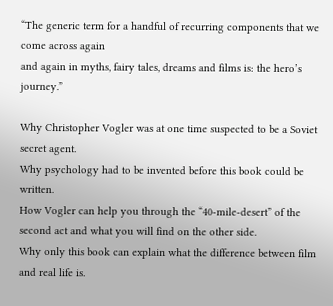“The generic term for a handful of recurring components that we come across again
and again in myths, fairy tales, dreams and films is: the hero’s journey.”

Why Christopher Vogler was at one time suspected to be a Soviet secret agent.
Why psychology had to be invented before this book could be written.
How Vogler can help you through the “40-mile-desert” of the second act and what you will find on the other side.
Why only this book can explain what the difference between film and real life is.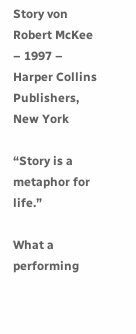Story von Robert McKee – 1997 – Harper Collins Publishers, New York

“Story is a metaphor for life.”

What a performing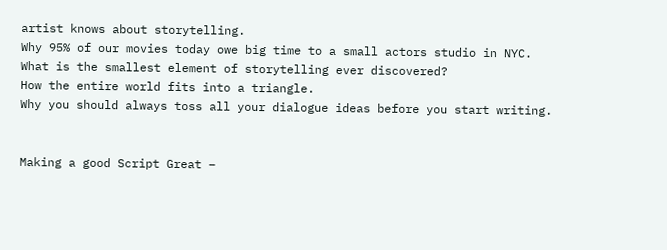artist knows about storytelling.
Why 95% of our movies today owe big time to a small actors studio in NYC.
What is the smallest element of storytelling ever discovered?
How the entire world fits into a triangle.
Why you should always toss all your dialogue ideas before you start writing.


Making a good Script Great –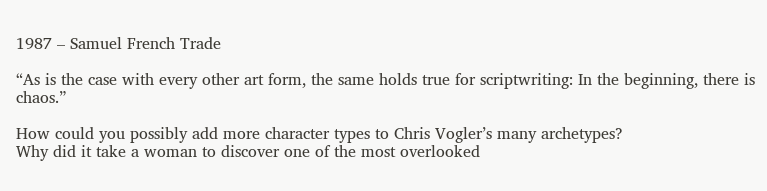1987 – Samuel French Trade

“As is the case with every other art form, the same holds true for scriptwriting: In the beginning, there is chaos.”

How could you possibly add more character types to Chris Vogler’s many archetypes?
Why did it take a woman to discover one of the most overlooked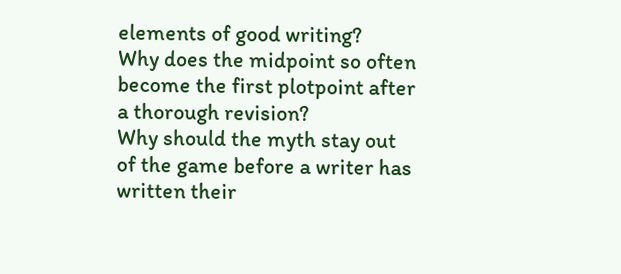elements of good writing?
Why does the midpoint so often become the first plotpoint after a thorough revision?
Why should the myth stay out of the game before a writer has written their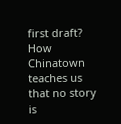first draft?
How Chinatown teaches us that no story is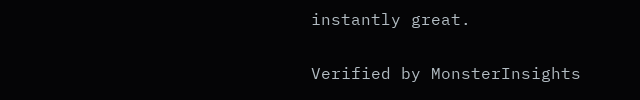instantly great.

Verified by MonsterInsights